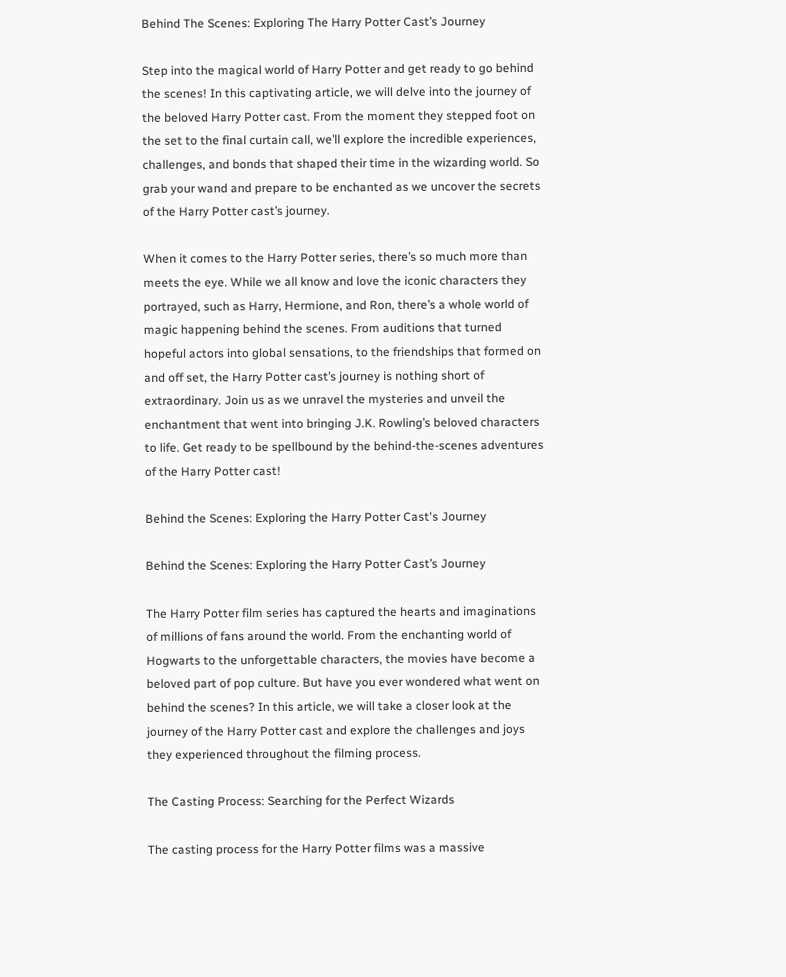Behind The Scenes: Exploring The Harry Potter Cast’s Journey

Step into the magical world of Harry Potter and get ready to go behind the scenes! In this captivating article, we will delve into the journey of the beloved Harry Potter cast. From the moment they stepped foot on the set to the final curtain call, we’ll explore the incredible experiences, challenges, and bonds that shaped their time in the wizarding world. So grab your wand and prepare to be enchanted as we uncover the secrets of the Harry Potter cast’s journey.

When it comes to the Harry Potter series, there’s so much more than meets the eye. While we all know and love the iconic characters they portrayed, such as Harry, Hermione, and Ron, there’s a whole world of magic happening behind the scenes. From auditions that turned hopeful actors into global sensations, to the friendships that formed on and off set, the Harry Potter cast’s journey is nothing short of extraordinary. Join us as we unravel the mysteries and unveil the enchantment that went into bringing J.K. Rowling’s beloved characters to life. Get ready to be spellbound by the behind-the-scenes adventures of the Harry Potter cast!

Behind the Scenes: Exploring the Harry Potter Cast's Journey

Behind the Scenes: Exploring the Harry Potter Cast’s Journey

The Harry Potter film series has captured the hearts and imaginations of millions of fans around the world. From the enchanting world of Hogwarts to the unforgettable characters, the movies have become a beloved part of pop culture. But have you ever wondered what went on behind the scenes? In this article, we will take a closer look at the journey of the Harry Potter cast and explore the challenges and joys they experienced throughout the filming process.

The Casting Process: Searching for the Perfect Wizards

The casting process for the Harry Potter films was a massive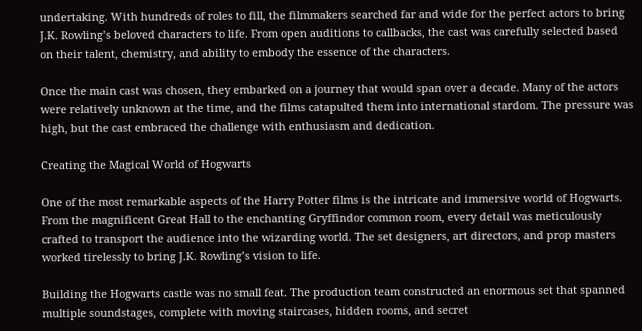undertaking. With hundreds of roles to fill, the filmmakers searched far and wide for the perfect actors to bring J.K. Rowling’s beloved characters to life. From open auditions to callbacks, the cast was carefully selected based on their talent, chemistry, and ability to embody the essence of the characters.

Once the main cast was chosen, they embarked on a journey that would span over a decade. Many of the actors were relatively unknown at the time, and the films catapulted them into international stardom. The pressure was high, but the cast embraced the challenge with enthusiasm and dedication.

Creating the Magical World of Hogwarts

One of the most remarkable aspects of the Harry Potter films is the intricate and immersive world of Hogwarts. From the magnificent Great Hall to the enchanting Gryffindor common room, every detail was meticulously crafted to transport the audience into the wizarding world. The set designers, art directors, and prop masters worked tirelessly to bring J.K. Rowling’s vision to life.

Building the Hogwarts castle was no small feat. The production team constructed an enormous set that spanned multiple soundstages, complete with moving staircases, hidden rooms, and secret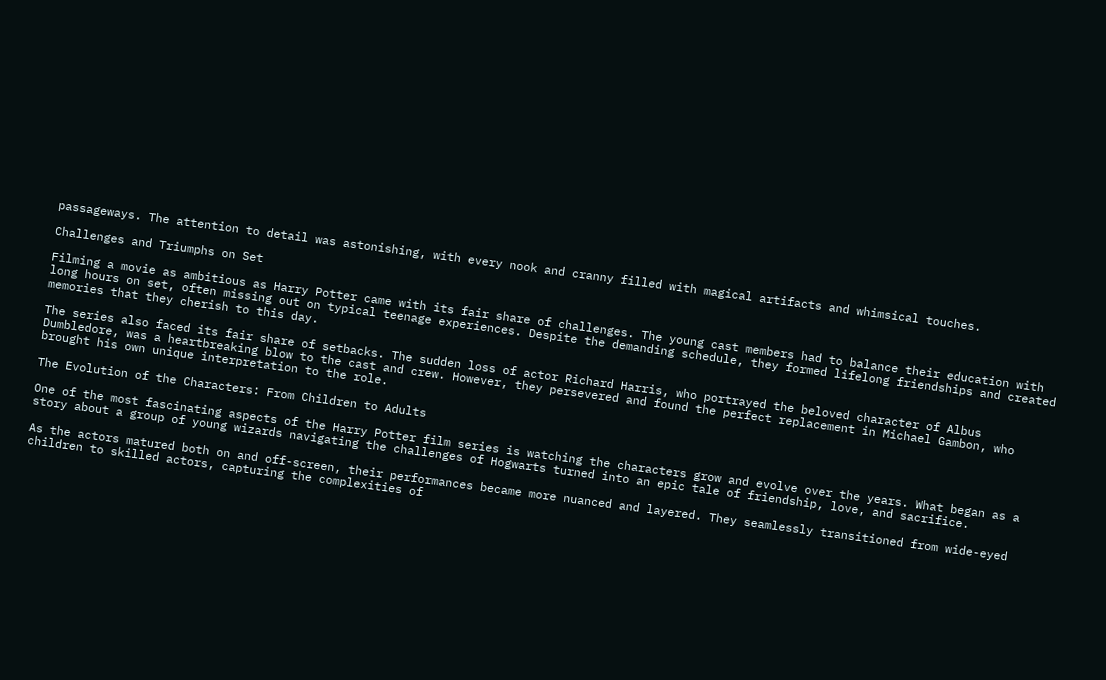passageways. The attention to detail was astonishing, with every nook and cranny filled with magical artifacts and whimsical touches.

Challenges and Triumphs on Set

Filming a movie as ambitious as Harry Potter came with its fair share of challenges. The young cast members had to balance their education with long hours on set, often missing out on typical teenage experiences. Despite the demanding schedule, they formed lifelong friendships and created memories that they cherish to this day.

The series also faced its fair share of setbacks. The sudden loss of actor Richard Harris, who portrayed the beloved character of Albus Dumbledore, was a heartbreaking blow to the cast and crew. However, they persevered and found the perfect replacement in Michael Gambon, who brought his own unique interpretation to the role.

The Evolution of the Characters: From Children to Adults

One of the most fascinating aspects of the Harry Potter film series is watching the characters grow and evolve over the years. What began as a story about a group of young wizards navigating the challenges of Hogwarts turned into an epic tale of friendship, love, and sacrifice.

As the actors matured both on and off-screen, their performances became more nuanced and layered. They seamlessly transitioned from wide-eyed children to skilled actors, capturing the complexities of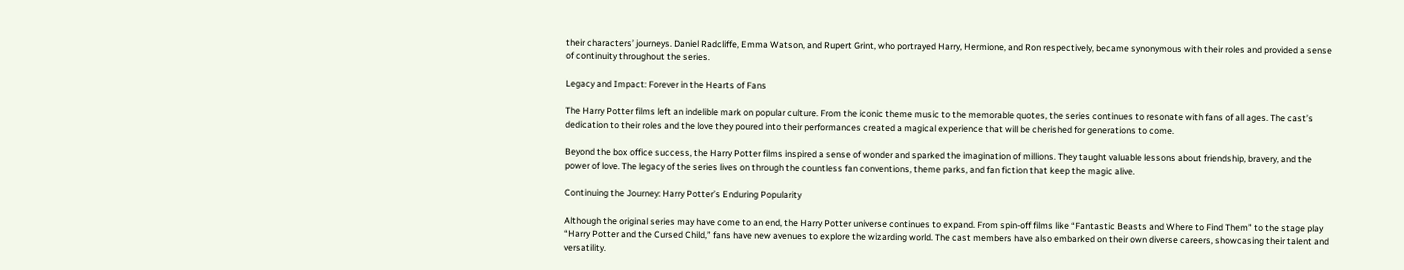their characters’ journeys. Daniel Radcliffe, Emma Watson, and Rupert Grint, who portrayed Harry, Hermione, and Ron respectively, became synonymous with their roles and provided a sense of continuity throughout the series.

Legacy and Impact: Forever in the Hearts of Fans

The Harry Potter films left an indelible mark on popular culture. From the iconic theme music to the memorable quotes, the series continues to resonate with fans of all ages. The cast’s dedication to their roles and the love they poured into their performances created a magical experience that will be cherished for generations to come.

Beyond the box office success, the Harry Potter films inspired a sense of wonder and sparked the imagination of millions. They taught valuable lessons about friendship, bravery, and the power of love. The legacy of the series lives on through the countless fan conventions, theme parks, and fan fiction that keep the magic alive.

Continuing the Journey: Harry Potter’s Enduring Popularity

Although the original series may have come to an end, the Harry Potter universe continues to expand. From spin-off films like “Fantastic Beasts and Where to Find Them” to the stage play “Harry Potter and the Cursed Child,” fans have new avenues to explore the wizarding world. The cast members have also embarked on their own diverse careers, showcasing their talent and versatility.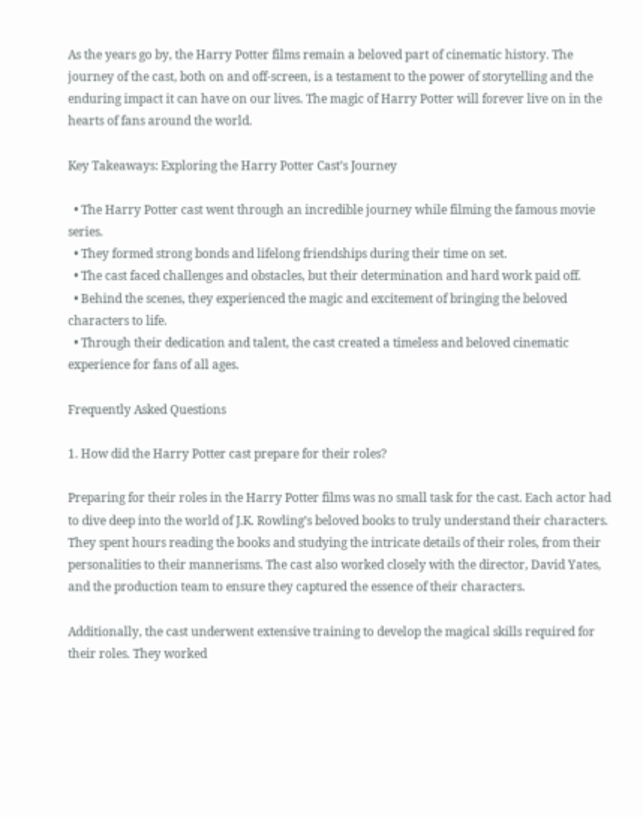As the years go by, the Harry Potter films remain a beloved part of cinematic history. The journey of the cast, both on and off-screen, is a testament to the power of storytelling and the enduring impact it can have on our lives. The magic of Harry Potter will forever live on in the hearts of fans around the world.

Key Takeaways: Exploring the Harry Potter Cast’s Journey

  • The Harry Potter cast went through an incredible journey while filming the famous movie series.
  • They formed strong bonds and lifelong friendships during their time on set.
  • The cast faced challenges and obstacles, but their determination and hard work paid off.
  • Behind the scenes, they experienced the magic and excitement of bringing the beloved characters to life.
  • Through their dedication and talent, the cast created a timeless and beloved cinematic experience for fans of all ages.

Frequently Asked Questions

1. How did the Harry Potter cast prepare for their roles?

Preparing for their roles in the Harry Potter films was no small task for the cast. Each actor had to dive deep into the world of J.K. Rowling’s beloved books to truly understand their characters. They spent hours reading the books and studying the intricate details of their roles, from their personalities to their mannerisms. The cast also worked closely with the director, David Yates, and the production team to ensure they captured the essence of their characters.

Additionally, the cast underwent extensive training to develop the magical skills required for their roles. They worked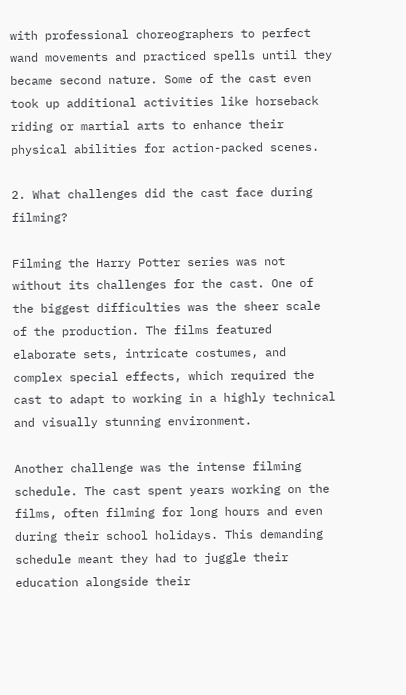with professional choreographers to perfect wand movements and practiced spells until they became second nature. Some of the cast even took up additional activities like horseback riding or martial arts to enhance their physical abilities for action-packed scenes.

2. What challenges did the cast face during filming?

Filming the Harry Potter series was not without its challenges for the cast. One of the biggest difficulties was the sheer scale of the production. The films featured elaborate sets, intricate costumes, and complex special effects, which required the cast to adapt to working in a highly technical and visually stunning environment.

Another challenge was the intense filming schedule. The cast spent years working on the films, often filming for long hours and even during their school holidays. This demanding schedule meant they had to juggle their education alongside their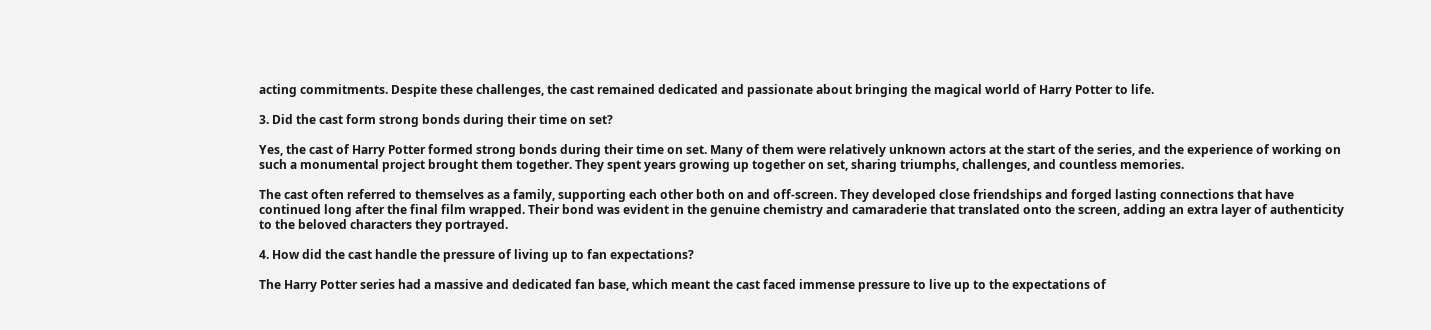acting commitments. Despite these challenges, the cast remained dedicated and passionate about bringing the magical world of Harry Potter to life.

3. Did the cast form strong bonds during their time on set?

Yes, the cast of Harry Potter formed strong bonds during their time on set. Many of them were relatively unknown actors at the start of the series, and the experience of working on such a monumental project brought them together. They spent years growing up together on set, sharing triumphs, challenges, and countless memories.

The cast often referred to themselves as a family, supporting each other both on and off-screen. They developed close friendships and forged lasting connections that have continued long after the final film wrapped. Their bond was evident in the genuine chemistry and camaraderie that translated onto the screen, adding an extra layer of authenticity to the beloved characters they portrayed.

4. How did the cast handle the pressure of living up to fan expectations?

The Harry Potter series had a massive and dedicated fan base, which meant the cast faced immense pressure to live up to the expectations of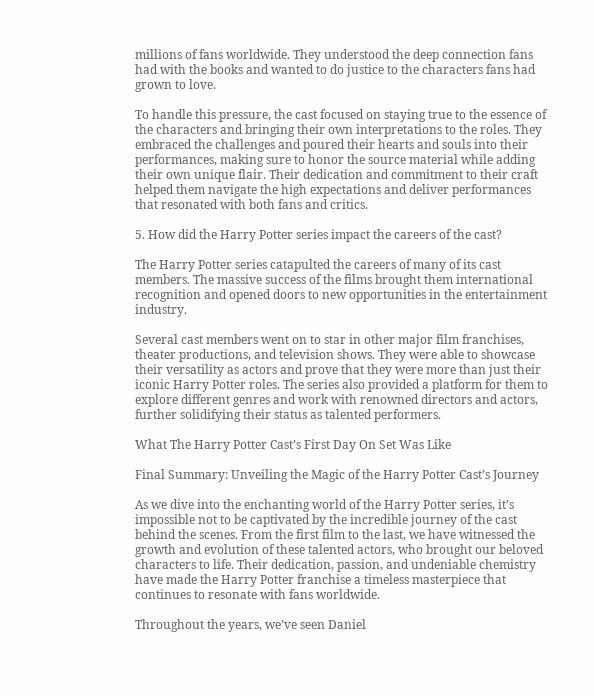millions of fans worldwide. They understood the deep connection fans had with the books and wanted to do justice to the characters fans had grown to love.

To handle this pressure, the cast focused on staying true to the essence of the characters and bringing their own interpretations to the roles. They embraced the challenges and poured their hearts and souls into their performances, making sure to honor the source material while adding their own unique flair. Their dedication and commitment to their craft helped them navigate the high expectations and deliver performances that resonated with both fans and critics.

5. How did the Harry Potter series impact the careers of the cast?

The Harry Potter series catapulted the careers of many of its cast members. The massive success of the films brought them international recognition and opened doors to new opportunities in the entertainment industry.

Several cast members went on to star in other major film franchises, theater productions, and television shows. They were able to showcase their versatility as actors and prove that they were more than just their iconic Harry Potter roles. The series also provided a platform for them to explore different genres and work with renowned directors and actors, further solidifying their status as talented performers.

What The Harry Potter Cast’s First Day On Set Was Like

Final Summary: Unveiling the Magic of the Harry Potter Cast’s Journey

As we dive into the enchanting world of the Harry Potter series, it’s impossible not to be captivated by the incredible journey of the cast behind the scenes. From the first film to the last, we have witnessed the growth and evolution of these talented actors, who brought our beloved characters to life. Their dedication, passion, and undeniable chemistry have made the Harry Potter franchise a timeless masterpiece that continues to resonate with fans worldwide.

Throughout the years, we’ve seen Daniel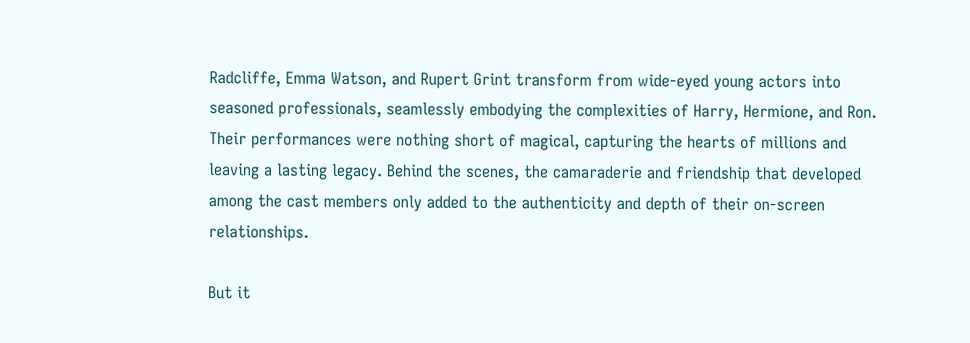Radcliffe, Emma Watson, and Rupert Grint transform from wide-eyed young actors into seasoned professionals, seamlessly embodying the complexities of Harry, Hermione, and Ron. Their performances were nothing short of magical, capturing the hearts of millions and leaving a lasting legacy. Behind the scenes, the camaraderie and friendship that developed among the cast members only added to the authenticity and depth of their on-screen relationships.

But it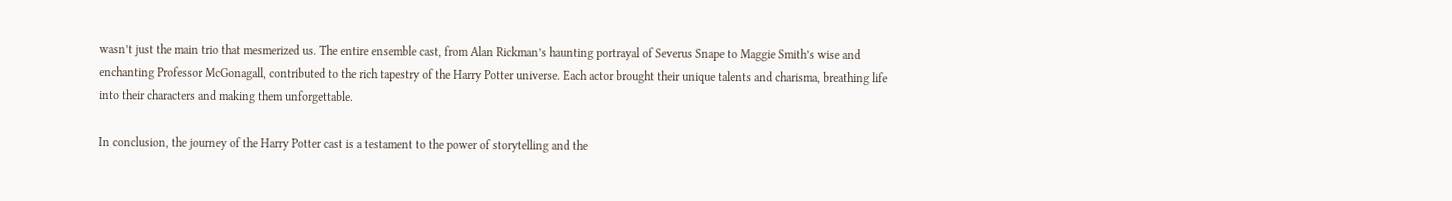wasn’t just the main trio that mesmerized us. The entire ensemble cast, from Alan Rickman’s haunting portrayal of Severus Snape to Maggie Smith’s wise and enchanting Professor McGonagall, contributed to the rich tapestry of the Harry Potter universe. Each actor brought their unique talents and charisma, breathing life into their characters and making them unforgettable.

In conclusion, the journey of the Harry Potter cast is a testament to the power of storytelling and the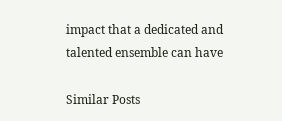impact that a dedicated and talented ensemble can have

Similar Posts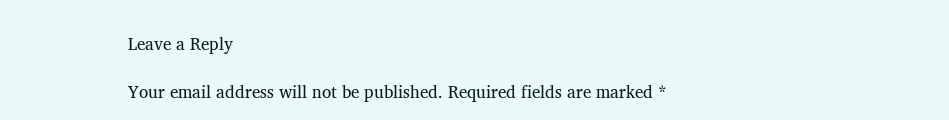Leave a Reply

Your email address will not be published. Required fields are marked *